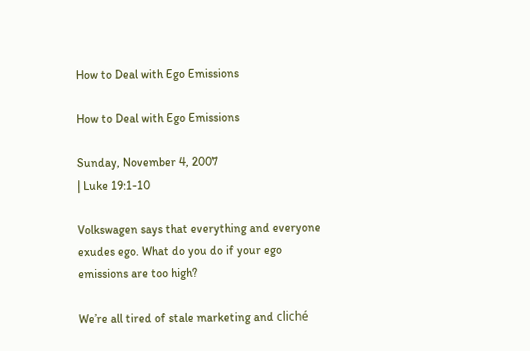How to Deal with Ego Emissions

How to Deal with Ego Emissions

Sunday, November 4, 2007
| Luke 19:1-10

Volkswagen says that everything and everyone exudes ego. What do you do if your ego emissions are too high?

We’re all tired of stale marketing and cliché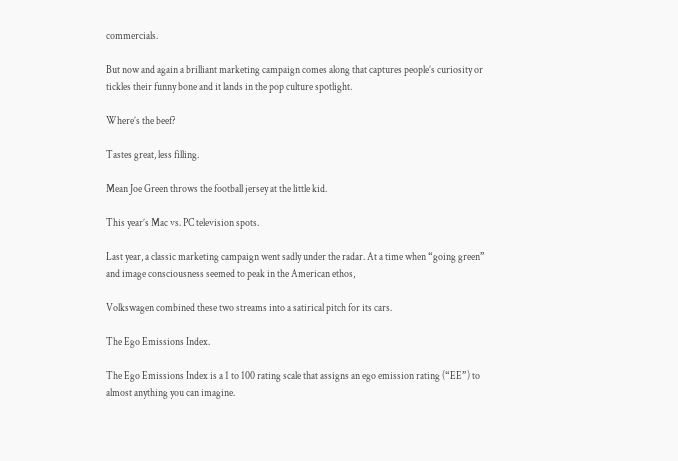commercials.

But now and again a brilliant marketing campaign comes along that captures people’s curiosity or tickles their funny bone and it lands in the pop culture spotlight.

Where’s the beef?

Tastes great, less filling.

Mean Joe Green throws the football jersey at the little kid.

This year’s Mac vs. PC television spots.

Last year, a classic marketing campaign went sadly under the radar. At a time when “going green” and image consciousness seemed to peak in the American ethos,

Volkswagen combined these two streams into a satirical pitch for its cars.

The Ego Emissions Index.

The Ego Emissions Index is a 1 to 100 rating scale that assigns an ego emission rating (“EE”) to almost anything you can imagine.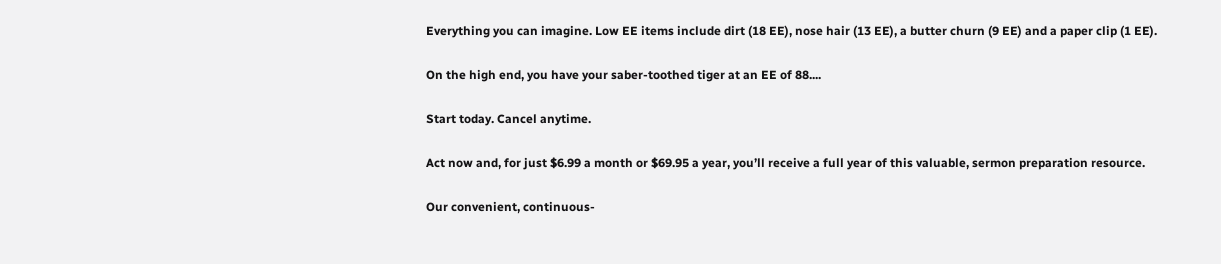Everything you can imagine. Low EE items include dirt (18 EE), nose hair (13 EE), a butter churn (9 EE) and a paper clip (1 EE).

On the high end, you have your saber-toothed tiger at an EE of 88....

Start today. Cancel anytime.

Act now and, for just $6.99 a month or $69.95 a year, you’ll receive a full year of this valuable, sermon preparation resource.

Our convenient, continuous-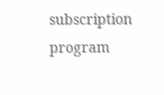subscription program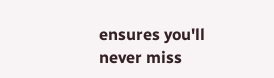ensures you'll never miss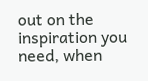out on the inspiration you need, when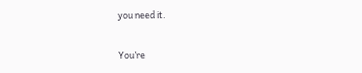you need it.

You’re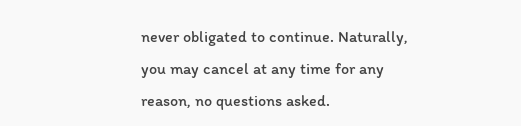never obligated to continue. Naturally, you may cancel at any time for any reason, no questions asked.